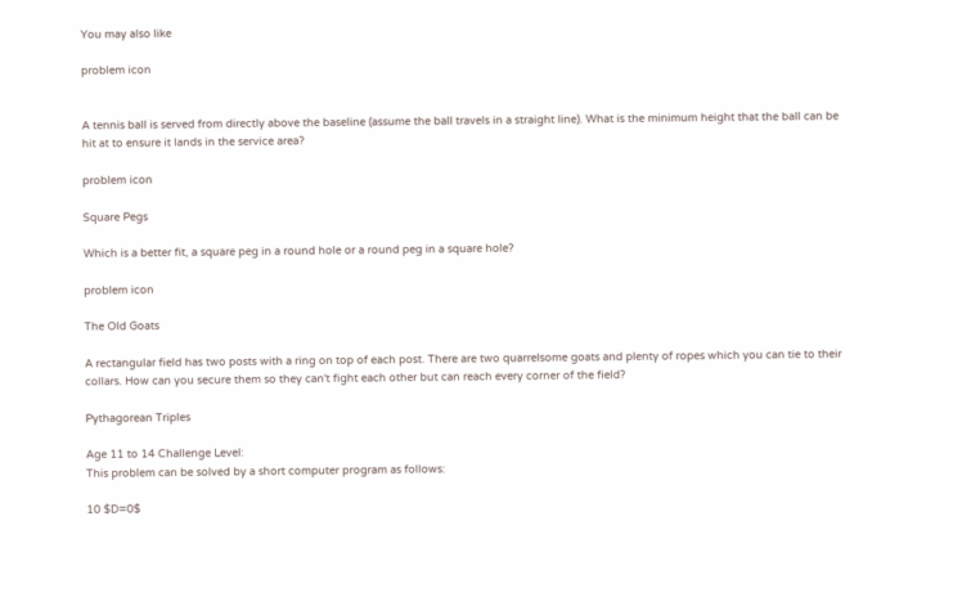You may also like

problem icon


A tennis ball is served from directly above the baseline (assume the ball travels in a straight line). What is the minimum height that the ball can be hit at to ensure it lands in the service area?

problem icon

Square Pegs

Which is a better fit, a square peg in a round hole or a round peg in a square hole?

problem icon

The Old Goats

A rectangular field has two posts with a ring on top of each post. There are two quarrelsome goats and plenty of ropes which you can tie to their collars. How can you secure them so they can't fight each other but can reach every corner of the field?

Pythagorean Triples

Age 11 to 14 Challenge Level:
This problem can be solved by a short computer program as follows:

10 $D=0$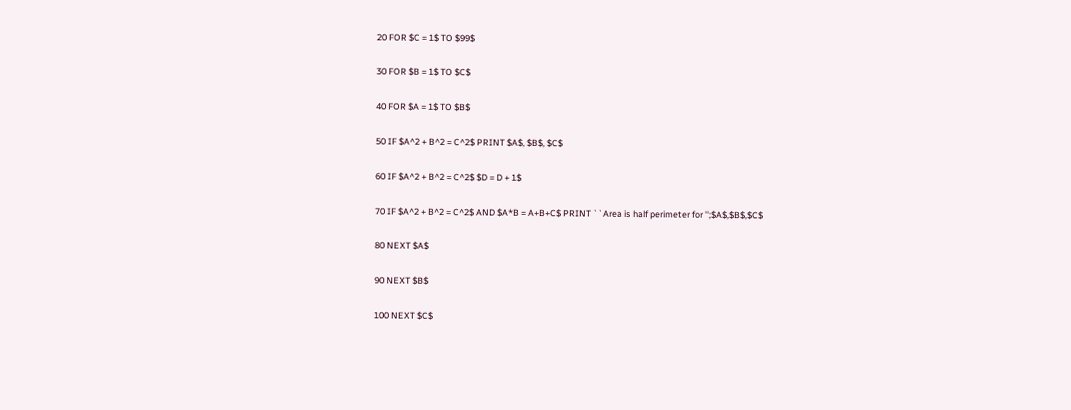20 FOR $C = 1$ TO $99$

30 FOR $B = 1$ TO $C$

40 FOR $A = 1$ TO $B$

50 IF $A^2 + B^2 = C^2$ PRINT $A$, $B$, $C$

60 IF $A^2 + B^2 = C^2$ $D = D + 1$

70 IF $A^2 + B^2 = C^2$ AND $A*B = A+B+C$ PRINT ``Area is half perimeter for '';$A$,$B$,$C$

80 NEXT $A$

90 NEXT $B$

100 NEXT $C$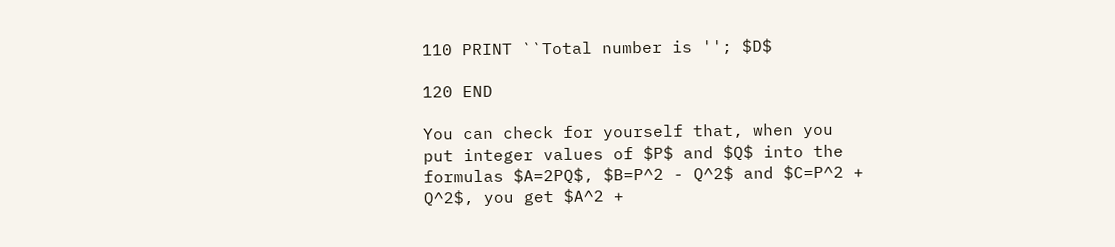110 PRINT ``Total number is ''; $D$

120 END

You can check for yourself that, when you put integer values of $P$ and $Q$ into the formulas $A=2PQ$, $B=P^2 - Q^2$ and $C=P^2 + Q^2$, you get $A^2 +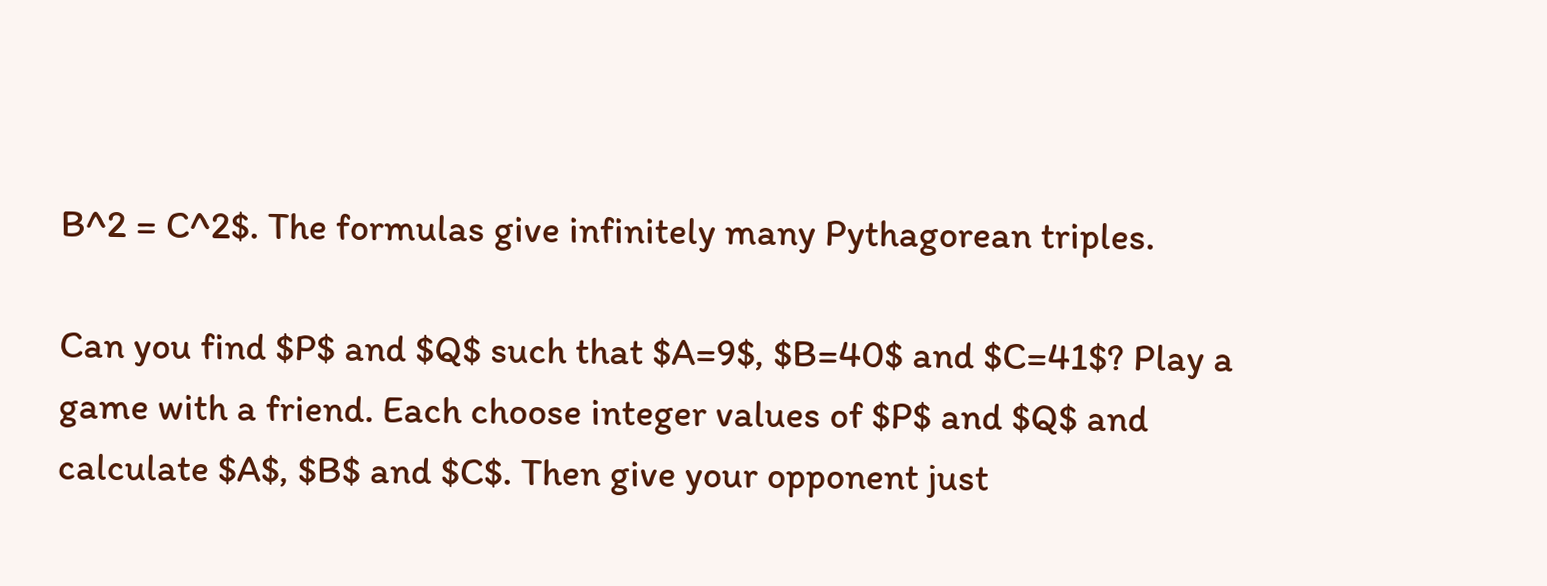B^2 = C^2$. The formulas give infinitely many Pythagorean triples.

Can you find $P$ and $Q$ such that $A=9$, $B=40$ and $C=41$? Play a game with a friend. Each choose integer values of $P$ and $Q$ and calculate $A$, $B$ and $C$. Then give your opponent just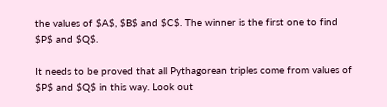the values of $A$, $B$ and $C$. The winner is the first one to find $P$ and $Q$.

It needs to be proved that all Pythagorean triples come from values of $P$ and $Q$ in this way. Look out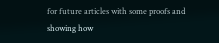for future articles with some proofs and showing how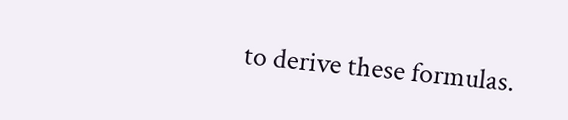to derive these formulas.